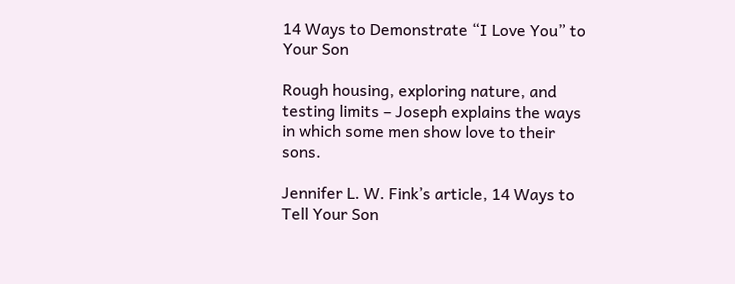14 Ways to Demonstrate “I Love You” to Your Son

Rough housing, exploring nature, and testing limits – Joseph explains the ways in which some men show love to their sons.

Jennifer L. W. Fink’s article, 14 Ways to Tell Your Son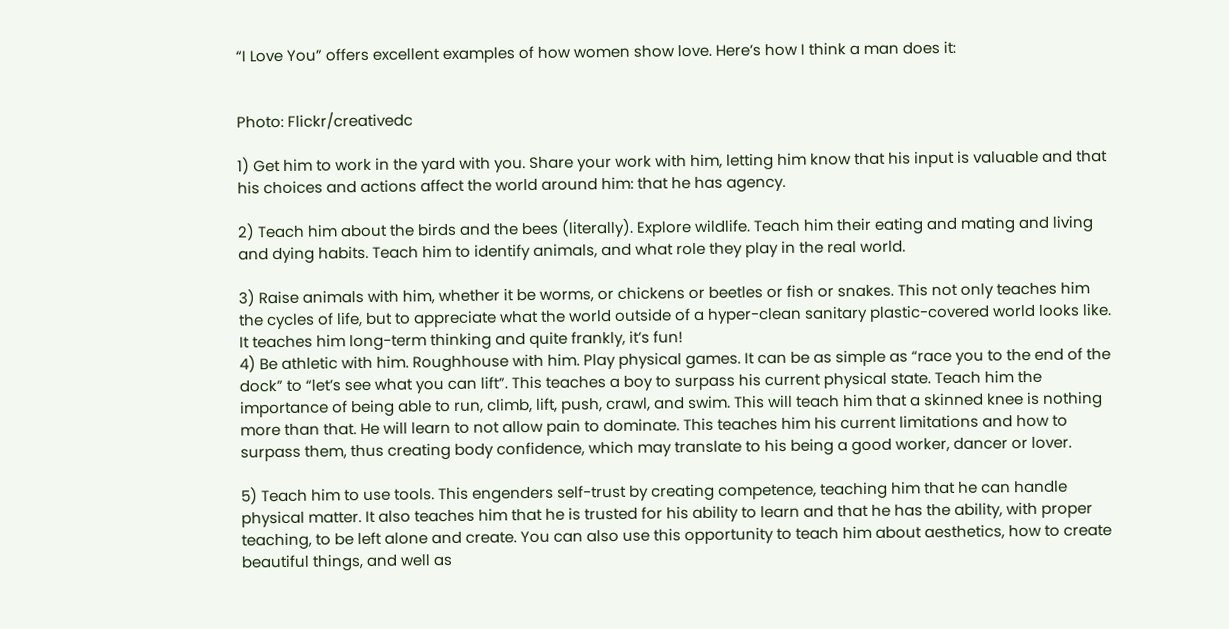“I Love You” offers excellent examples of how women show love. Here’s how I think a man does it:


Photo: Flickr/creativedc

1) Get him to work in the yard with you. Share your work with him, letting him know that his input is valuable and that his choices and actions affect the world around him: that he has agency.

2) Teach him about the birds and the bees (literally). Explore wildlife. Teach him their eating and mating and living and dying habits. Teach him to identify animals, and what role they play in the real world.

3) Raise animals with him, whether it be worms, or chickens or beetles or fish or snakes. This not only teaches him the cycles of life, but to appreciate what the world outside of a hyper-clean sanitary plastic-covered world looks like. It teaches him long-term thinking and quite frankly, it’s fun!
4) Be athletic with him. Roughhouse with him. Play physical games. It can be as simple as “race you to the end of the dock” to “let’s see what you can lift”. This teaches a boy to surpass his current physical state. Teach him the importance of being able to run, climb, lift, push, crawl, and swim. This will teach him that a skinned knee is nothing more than that. He will learn to not allow pain to dominate. This teaches him his current limitations and how to surpass them, thus creating body confidence, which may translate to his being a good worker, dancer or lover.

5) Teach him to use tools. This engenders self-trust by creating competence, teaching him that he can handle physical matter. It also teaches him that he is trusted for his ability to learn and that he has the ability, with proper teaching, to be left alone and create. You can also use this opportunity to teach him about aesthetics, how to create beautiful things, and well as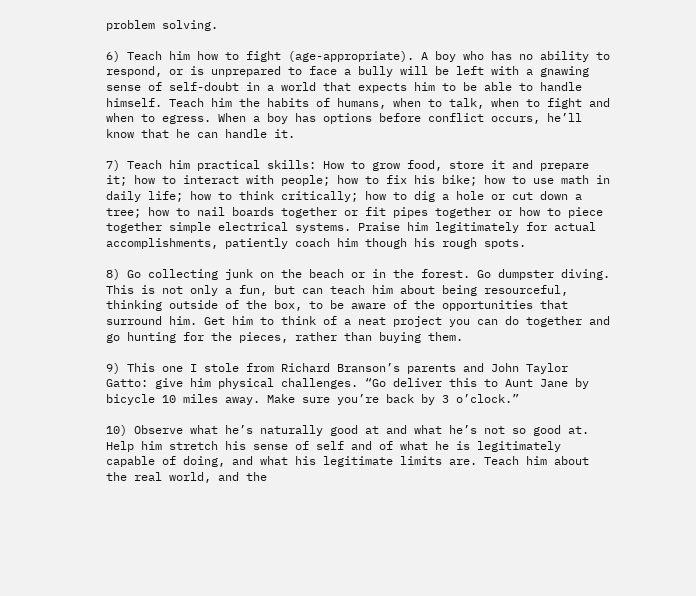problem solving.

6) Teach him how to fight (age-appropriate). A boy who has no ability to respond, or is unprepared to face a bully will be left with a gnawing sense of self-doubt in a world that expects him to be able to handle himself. Teach him the habits of humans, when to talk, when to fight and when to egress. When a boy has options before conflict occurs, he’ll know that he can handle it.

7) Teach him practical skills: How to grow food, store it and prepare it; how to interact with people; how to fix his bike; how to use math in daily life; how to think critically; how to dig a hole or cut down a tree; how to nail boards together or fit pipes together or how to piece together simple electrical systems. Praise him legitimately for actual accomplishments, patiently coach him though his rough spots.

8) Go collecting junk on the beach or in the forest. Go dumpster diving. This is not only a fun, but can teach him about being resourceful, thinking outside of the box, to be aware of the opportunities that surround him. Get him to think of a neat project you can do together and go hunting for the pieces, rather than buying them.

9) This one I stole from Richard Branson’s parents and John Taylor Gatto: give him physical challenges. “Go deliver this to Aunt Jane by bicycle 10 miles away. Make sure you’re back by 3 o’clock.”

10) Observe what he’s naturally good at and what he’s not so good at. Help him stretch his sense of self and of what he is legitimately capable of doing, and what his legitimate limits are. Teach him about the real world, and the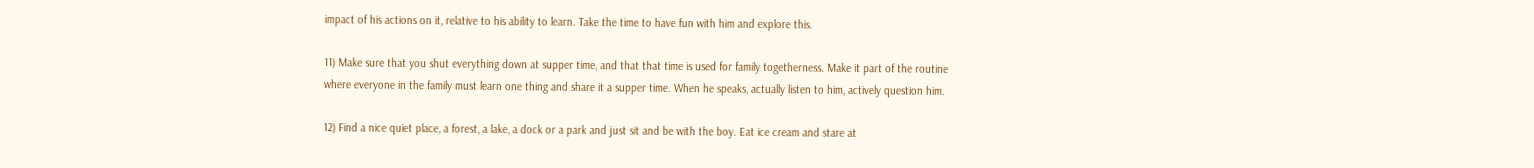impact of his actions on it, relative to his ability to learn. Take the time to have fun with him and explore this.

11) Make sure that you shut everything down at supper time, and that that time is used for family togetherness. Make it part of the routine where everyone in the family must learn one thing and share it a supper time. When he speaks, actually listen to him, actively question him.

12) Find a nice quiet place, a forest, a lake, a dock or a park and just sit and be with the boy. Eat ice cream and stare at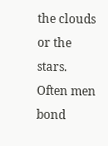the clouds or the stars. Often men bond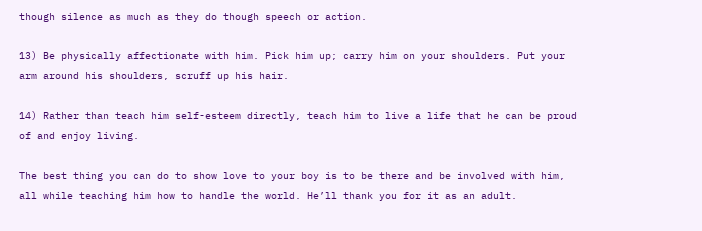though silence as much as they do though speech or action.

13) Be physically affectionate with him. Pick him up; carry him on your shoulders. Put your arm around his shoulders, scruff up his hair.

14) Rather than teach him self-esteem directly, teach him to live a life that he can be proud of and enjoy living.

The best thing you can do to show love to your boy is to be there and be involved with him, all while teaching him how to handle the world. He’ll thank you for it as an adult.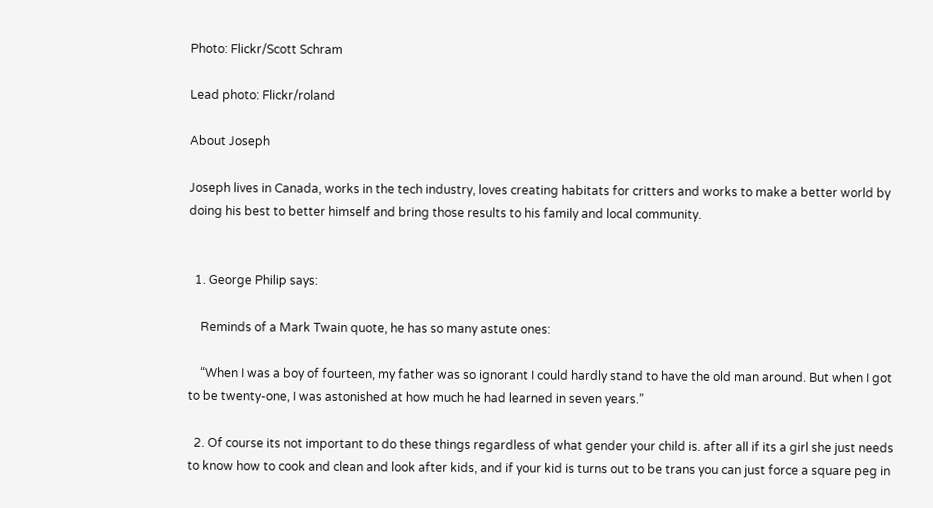Photo: Flickr/Scott Schram

Lead photo: Flickr/roland

About Joseph

Joseph lives in Canada, works in the tech industry, loves creating habitats for critters and works to make a better world by doing his best to better himself and bring those results to his family and local community.


  1. George Philip says:

    Reminds of a Mark Twain quote, he has so many astute ones:

    “When I was a boy of fourteen, my father was so ignorant I could hardly stand to have the old man around. But when I got to be twenty-one, I was astonished at how much he had learned in seven years.”

  2. Of course its not important to do these things regardless of what gender your child is. after all if its a girl she just needs to know how to cook and clean and look after kids, and if your kid is turns out to be trans you can just force a square peg in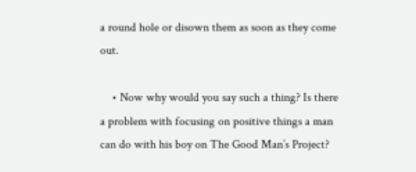a round hole or disown them as soon as they come out.

    • Now why would you say such a thing? Is there a problem with focusing on positive things a man can do with his boy on The Good Man’s Project?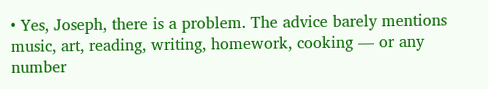• Yes, Joseph, there is a problem. The advice barely mentions music, art, reading, writing, homework, cooking — or any number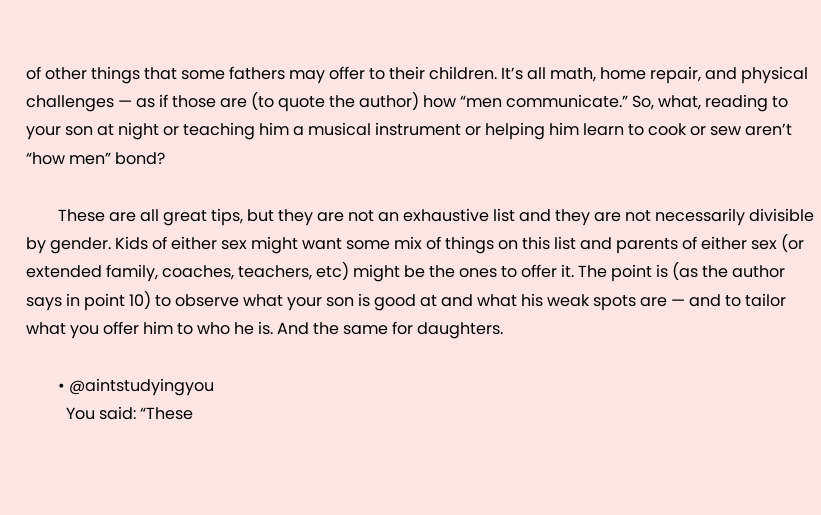of other things that some fathers may offer to their children. It’s all math, home repair, and physical challenges — as if those are (to quote the author) how “men communicate.” So, what, reading to your son at night or teaching him a musical instrument or helping him learn to cook or sew aren’t “how men” bond?

        These are all great tips, but they are not an exhaustive list and they are not necessarily divisible by gender. Kids of either sex might want some mix of things on this list and parents of either sex (or extended family, coaches, teachers, etc) might be the ones to offer it. The point is (as the author says in point 10) to observe what your son is good at and what his weak spots are — and to tailor what you offer him to who he is. And the same for daughters.

        • @aintstudyingyou
          You said: “These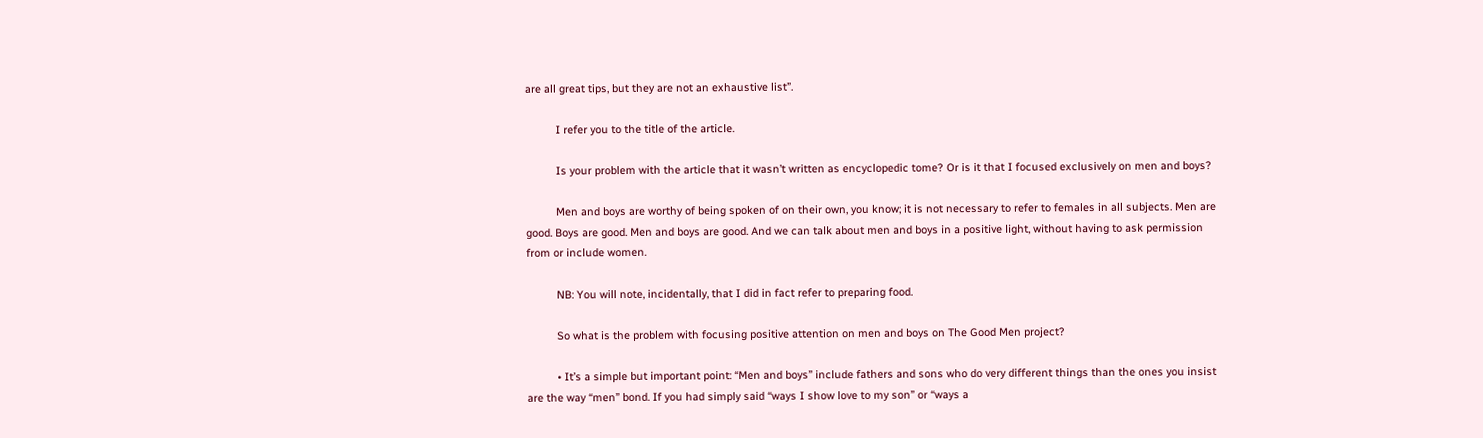are all great tips, but they are not an exhaustive list”.

          I refer you to the title of the article.

          Is your problem with the article that it wasn’t written as encyclopedic tome? Or is it that I focused exclusively on men and boys?

          Men and boys are worthy of being spoken of on their own, you know; it is not necessary to refer to females in all subjects. Men are good. Boys are good. Men and boys are good. And we can talk about men and boys in a positive light, without having to ask permission from or include women.

          NB: You will note, incidentally, that I did in fact refer to preparing food.

          So what is the problem with focusing positive attention on men and boys on The Good Men project?

          • It’s a simple but important point: “Men and boys” include fathers and sons who do very different things than the ones you insist are the way “men” bond. If you had simply said “ways I show love to my son” or “ways a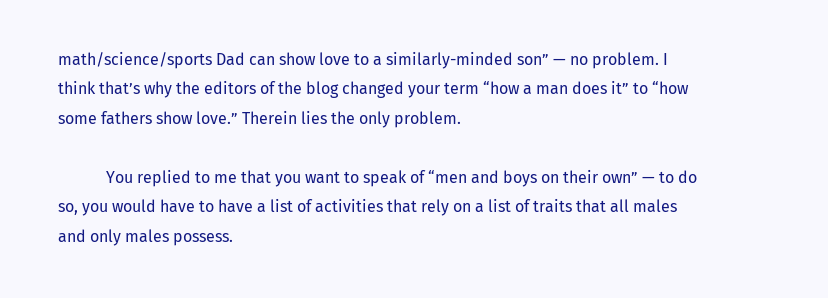math/science/sports Dad can show love to a similarly-minded son” — no problem. I think that’s why the editors of the blog changed your term “how a man does it” to “how some fathers show love.” Therein lies the only problem.

            You replied to me that you want to speak of “men and boys on their own” — to do so, you would have to have a list of activities that rely on a list of traits that all males and only males possess.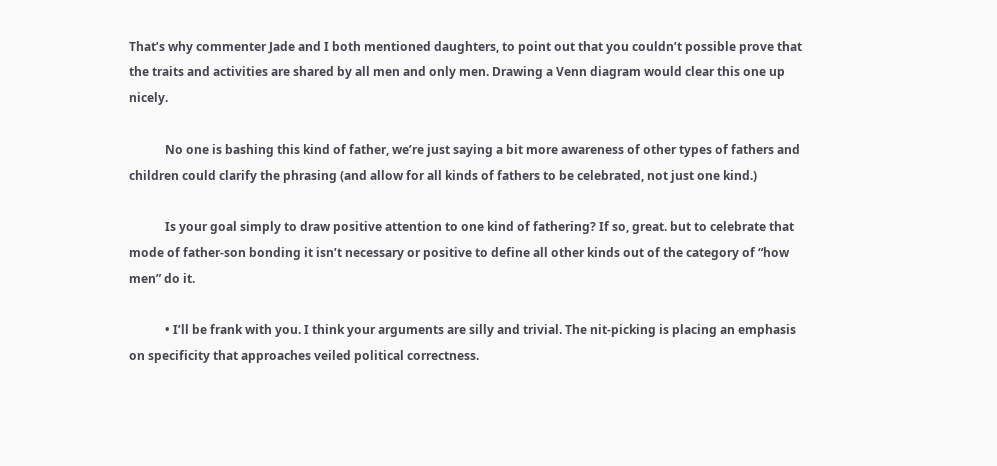That’s why commenter Jade and I both mentioned daughters, to point out that you couldn’t possible prove that the traits and activities are shared by all men and only men. Drawing a Venn diagram would clear this one up nicely.

            No one is bashing this kind of father, we’re just saying a bit more awareness of other types of fathers and children could clarify the phrasing (and allow for all kinds of fathers to be celebrated, not just one kind.)

            Is your goal simply to draw positive attention to one kind of fathering? If so, great. but to celebrate that mode of father-son bonding it isn’t necessary or positive to define all other kinds out of the category of “how men” do it.

            • I’ll be frank with you. I think your arguments are silly and trivial. The nit-picking is placing an emphasis on specificity that approaches veiled political correctness.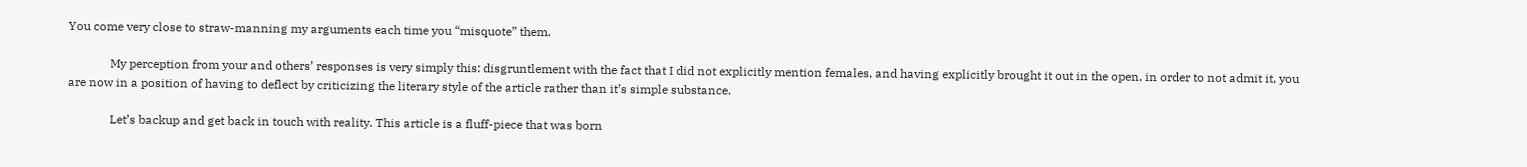You come very close to straw-manning my arguments each time you “misquote” them.

              My perception from your and others’ responses is very simply this: disgruntlement with the fact that I did not explicitly mention females, and having explicitly brought it out in the open, in order to not admit it, you are now in a position of having to deflect by criticizing the literary style of the article rather than it’s simple substance.

              Let’s backup and get back in touch with reality. This article is a fluff-piece that was born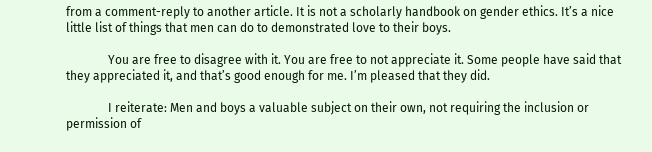from a comment-reply to another article. It is not a scholarly handbook on gender ethics. It’s a nice little list of things that men can do to demonstrated love to their boys.

              You are free to disagree with it. You are free to not appreciate it. Some people have said that they appreciated it, and that’s good enough for me. I’m pleased that they did.

              I reiterate: Men and boys a valuable subject on their own, not requiring the inclusion or permission of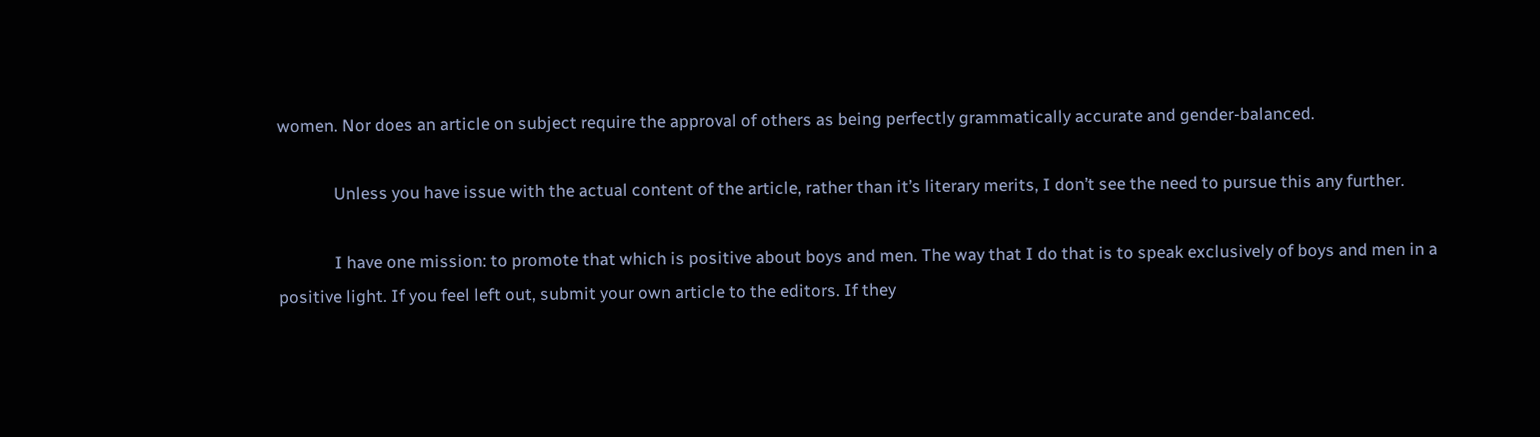women. Nor does an article on subject require the approval of others as being perfectly grammatically accurate and gender-balanced.

              Unless you have issue with the actual content of the article, rather than it’s literary merits, I don’t see the need to pursue this any further.

              I have one mission: to promote that which is positive about boys and men. The way that I do that is to speak exclusively of boys and men in a positive light. If you feel left out, submit your own article to the editors. If they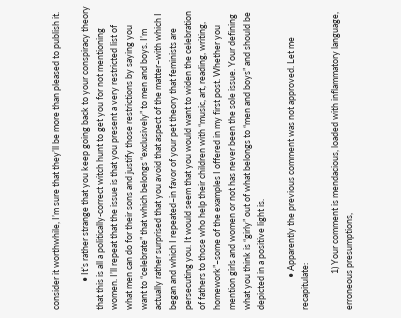consider it worthwhile, I’m sure that they’ll be more than pleased to publish it.

              • It’s rather strange that you keep going back to your conspiracy theory that this is all a politically-correct witch hunt to get you for not mentioning women. I’ll repeat that the issue is that you present a very restricted list of what men can do for their sons and justify those restrictions by saying you want to “celebrate” that which belongs “exclusively” to men and boys. I’m actually rather surprised that you avoid that aspect of the matter–with which I began and which I repeated–in favor of your pet theory that feminists are persecuting you. It would seem that you would want to widen the celebration of fathers to those who help their children with “music, art, reading, writing, homework”–some of the examples I offered in my first post. Whether you mention girls and women or not has never been the sole issue. Your defining what you think is “girly” out of what belongs to “men and boys” and should be depicted in a positive light is.

                • Apparently the previous comment was not approved. Let me recapitulate:

                  1) Your comment is mendacious, loaded with inflammatory language, erroneous presumptions,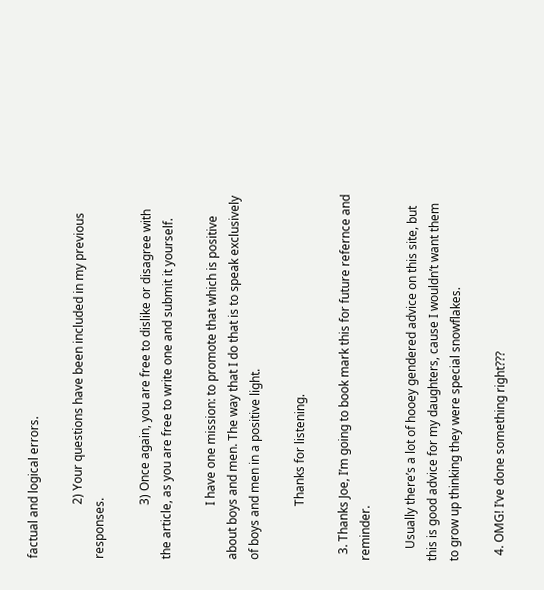factual and logical errors.

                  2) Your questions have been included in my previous responses.

                  3) Once again, you are free to dislike or disagree with the article, as you are free to write one and submit it yourself.

                  I have one mission: to promote that which is positive about boys and men. The way that I do that is to speak exclusively of boys and men in a positive light.

                  Thanks for listening.

  3. Thanks Joe, I’m going to book mark this for future refernce and reminder.

    Usually there’s a lot of hooey gendered advice on this site, but this is good advice for my daughters, cause I wouldn’t want them to grow up thinking they were special snowflakes.

  4. OMG! I’ve done something right???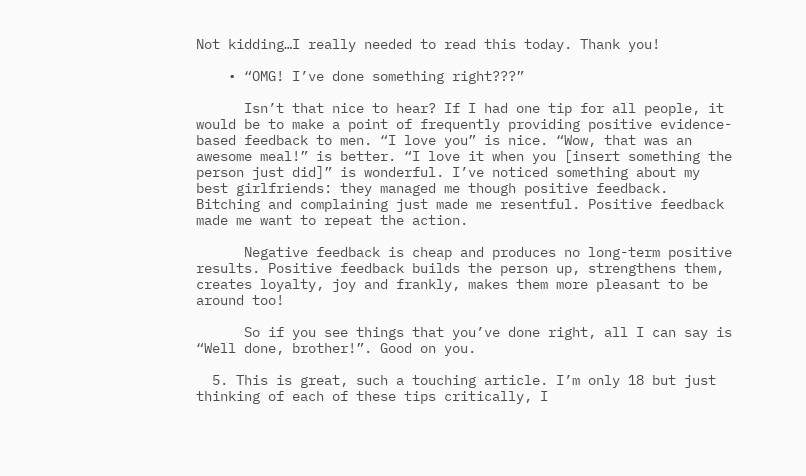Not kidding…I really needed to read this today. Thank you!

    • “OMG! I’ve done something right???”

      Isn’t that nice to hear? If I had one tip for all people, it would be to make a point of frequently providing positive evidence-based feedback to men. “I love you” is nice. “Wow, that was an awesome meal!” is better. “I love it when you [insert something the person just did]” is wonderful. I’ve noticed something about my best girlfriends: they managed me though positive feedback. Bitching and complaining just made me resentful. Positive feedback made me want to repeat the action.

      Negative feedback is cheap and produces no long-term positive results. Positive feedback builds the person up, strengthens them, creates loyalty, joy and frankly, makes them more pleasant to be around too!

      So if you see things that you’ve done right, all I can say is “Well done, brother!”. Good on you.

  5. This is great, such a touching article. I’m only 18 but just thinking of each of these tips critically, I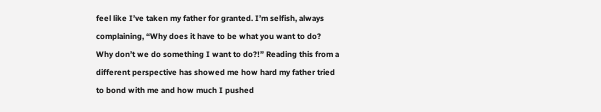feel like I’ve taken my father for granted. I’m selfish, always complaining, “Why does it have to be what you want to do? Why don’t we do something I want to do?!” Reading this from a different perspective has showed me how hard my father tried to bond with me and how much I pushed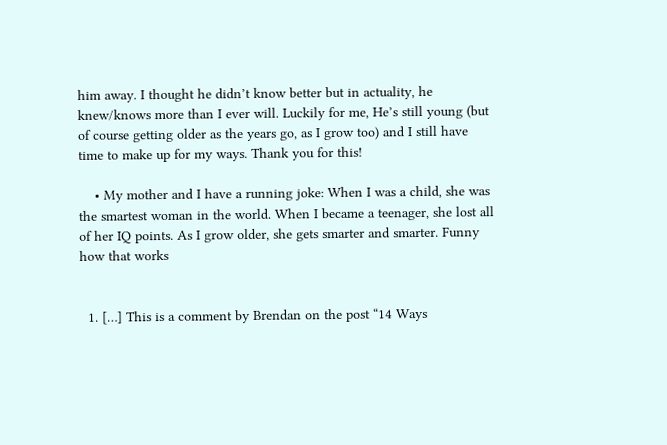him away. I thought he didn’t know better but in actuality, he knew/knows more than I ever will. Luckily for me, He’s still young (but of course getting older as the years go, as I grow too) and I still have time to make up for my ways. Thank you for this!

    • My mother and I have a running joke: When I was a child, she was the smartest woman in the world. When I became a teenager, she lost all of her IQ points. As I grow older, she gets smarter and smarter. Funny how that works


  1. […] This is a comment by Brendan on the post “14 Ways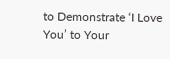to Demonstrate ‘I Love You’ to Your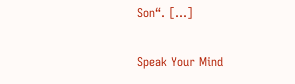Son“. […]

Speak Your Mind